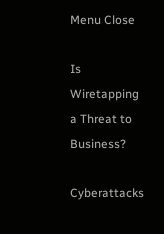Menu Close

Is Wiretapping a Threat to Business?

Cyberattacks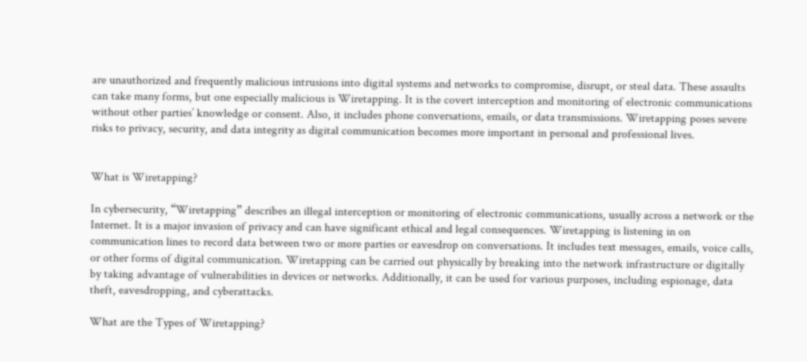are unauthorized and frequently malicious intrusions into digital systems and networks to compromise, disrupt, or steal data. These assaults can take many forms, but one especially malicious is Wiretapping. It is the covert interception and monitoring of electronic communications without other parties’ knowledge or consent. Also, it includes phone conversations, emails, or data transmissions. Wiretapping poses severe risks to privacy, security, and data integrity as digital communication becomes more important in personal and professional lives.


What is Wiretapping?

In cybersecurity, “Wiretapping” describes an illegal interception or monitoring of electronic communications, usually across a network or the Internet. It is a major invasion of privacy and can have significant ethical and legal consequences. Wiretapping is listening in on communication lines to record data between two or more parties or eavesdrop on conversations. It includes text messages, emails, voice calls, or other forms of digital communication. Wiretapping can be carried out physically by breaking into the network infrastructure or digitally by taking advantage of vulnerabilities in devices or networks. Additionally, it can be used for various purposes, including espionage, data theft, eavesdropping, and cyberattacks.

What are the Types of Wiretapping?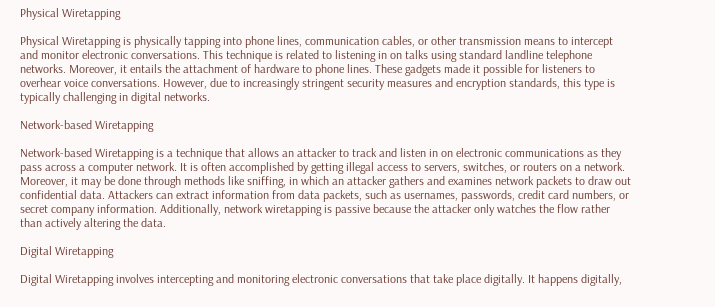Physical Wiretapping

Physical Wiretapping is physically tapping into phone lines, communication cables, or other transmission means to intercept and monitor electronic conversations. This technique is related to listening in on talks using standard landline telephone networks. Moreover, it entails the attachment of hardware to phone lines. These gadgets made it possible for listeners to overhear voice conversations. However, due to increasingly stringent security measures and encryption standards, this type is typically challenging in digital networks.

Network-based Wiretapping

Network-based Wiretapping is a technique that allows an attacker to track and listen in on electronic communications as they pass across a computer network. It is often accomplished by getting illegal access to servers, switches, or routers on a network. Moreover, it may be done through methods like sniffing, in which an attacker gathers and examines network packets to draw out confidential data. Attackers can extract information from data packets, such as usernames, passwords, credit card numbers, or secret company information. Additionally, network wiretapping is passive because the attacker only watches the flow rather than actively altering the data.

Digital Wiretapping

Digital Wiretapping involves intercepting and monitoring electronic conversations that take place digitally. It happens digitally,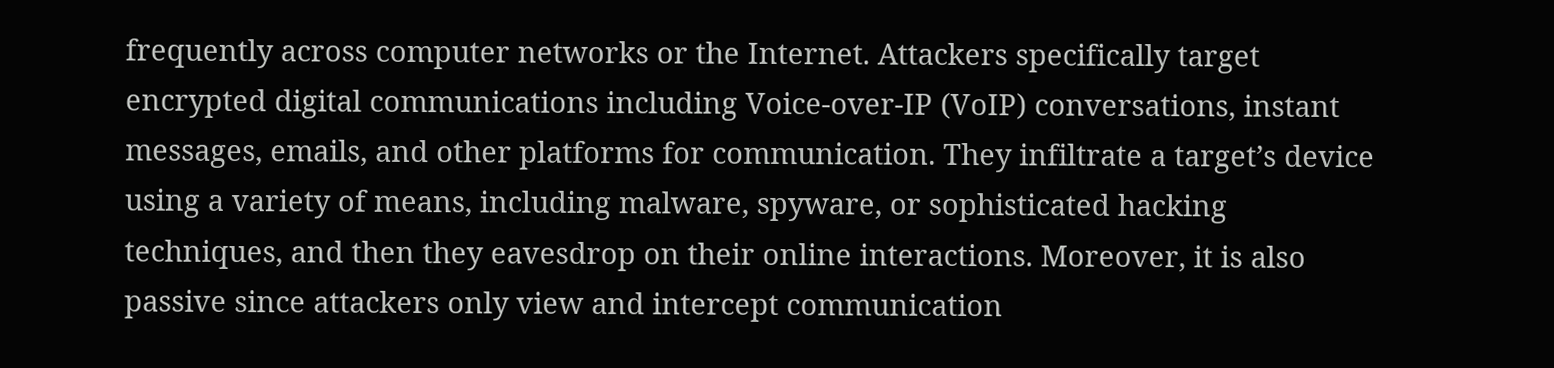frequently across computer networks or the Internet. Attackers specifically target encrypted digital communications including Voice-over-IP (VoIP) conversations, instant messages, emails, and other platforms for communication. They infiltrate a target’s device using a variety of means, including malware, spyware, or sophisticated hacking techniques, and then they eavesdrop on their online interactions. Moreover, it is also passive since attackers only view and intercept communication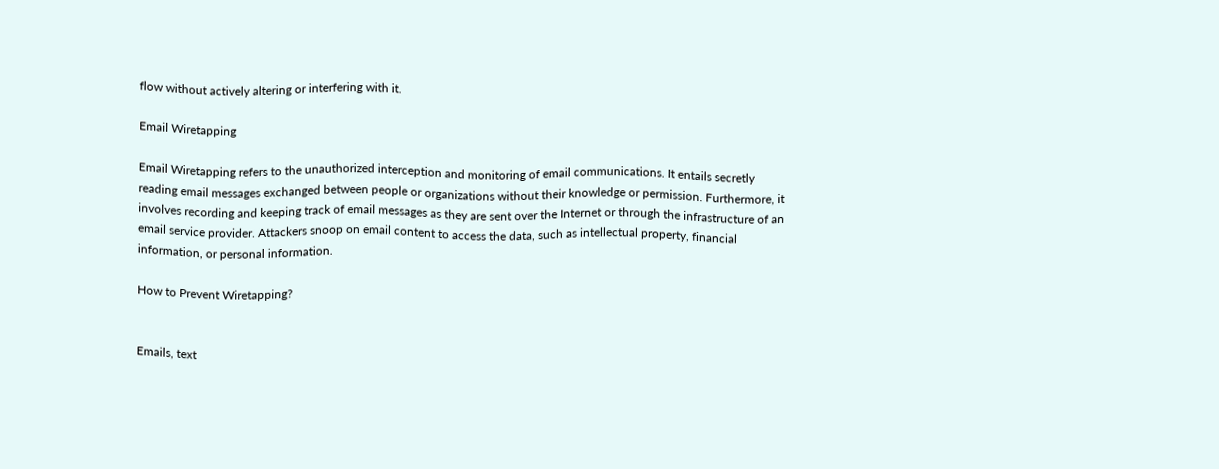flow without actively altering or interfering with it.

Email Wiretapping

Email Wiretapping refers to the unauthorized interception and monitoring of email communications. It entails secretly reading email messages exchanged between people or organizations without their knowledge or permission. Furthermore, it involves recording and keeping track of email messages as they are sent over the Internet or through the infrastructure of an email service provider. Attackers snoop on email content to access the data, such as intellectual property, financial information, or personal information.

How to Prevent Wiretapping?


Emails, text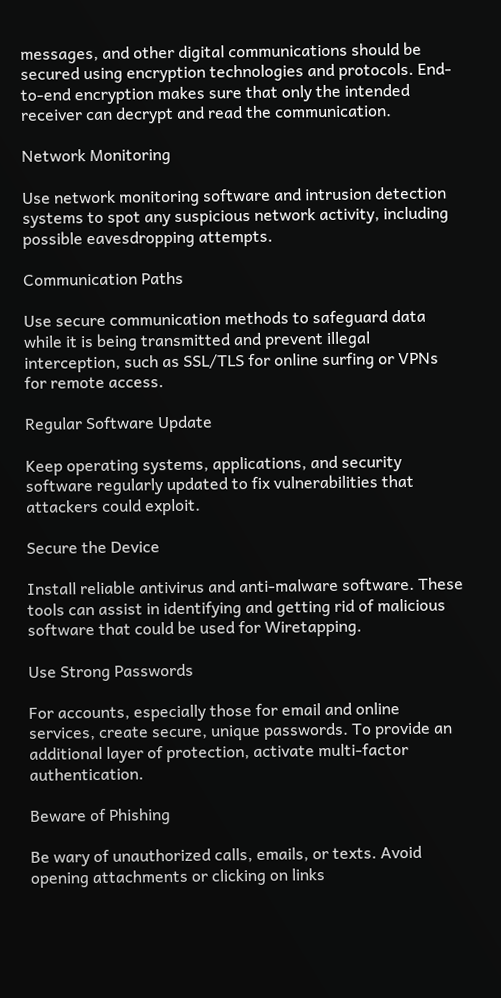messages, and other digital communications should be secured using encryption technologies and protocols. End-to-end encryption makes sure that only the intended receiver can decrypt and read the communication.

Network Monitoring

Use network monitoring software and intrusion detection systems to spot any suspicious network activity, including possible eavesdropping attempts.

Communication Paths

Use secure communication methods to safeguard data while it is being transmitted and prevent illegal interception, such as SSL/TLS for online surfing or VPNs for remote access.

Regular Software Update

Keep operating systems, applications, and security software regularly updated to fix vulnerabilities that attackers could exploit.

Secure the Device

Install reliable antivirus and anti-malware software. These tools can assist in identifying and getting rid of malicious software that could be used for Wiretapping.

Use Strong Passwords

For accounts, especially those for email and online services, create secure, unique passwords. To provide an additional layer of protection, activate multi-factor authentication.

Beware of Phishing

Be wary of unauthorized calls, emails, or texts. Avoid opening attachments or clicking on links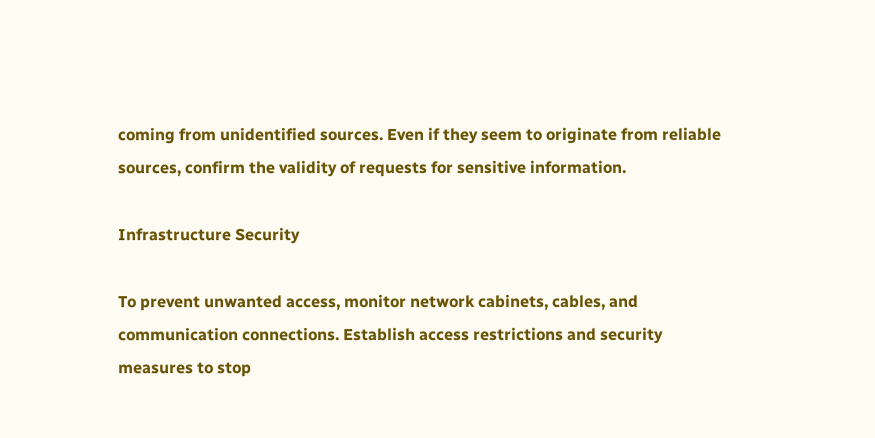coming from unidentified sources. Even if they seem to originate from reliable sources, confirm the validity of requests for sensitive information.

Infrastructure Security

To prevent unwanted access, monitor network cabinets, cables, and communication connections. Establish access restrictions and security measures to stop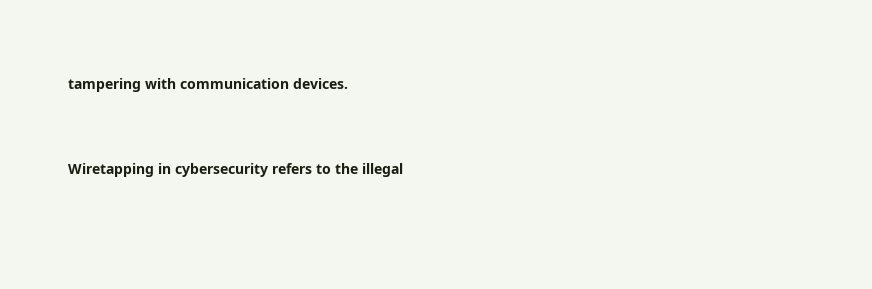tampering with communication devices.


Wiretapping in cybersecurity refers to the illegal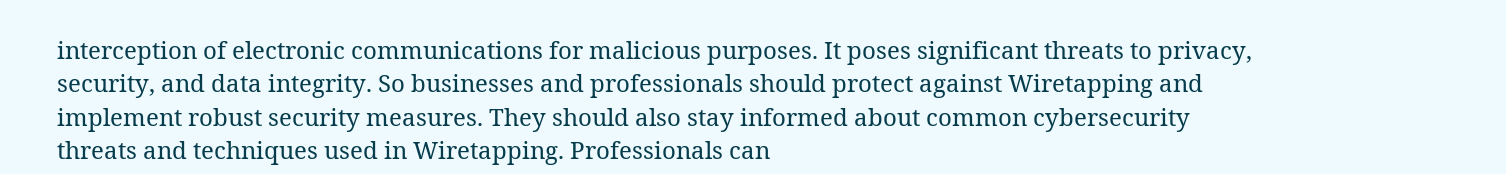interception of electronic communications for malicious purposes. It poses significant threats to privacy, security, and data integrity. So businesses and professionals should protect against Wiretapping and implement robust security measures. They should also stay informed about common cybersecurity threats and techniques used in Wiretapping. Professionals can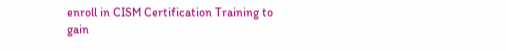enroll in CISM Certification Training to gain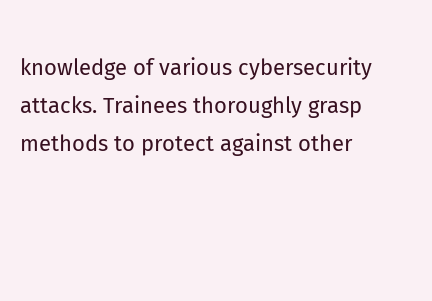knowledge of various cybersecurity attacks. Trainees thoroughly grasp methods to protect against other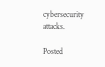cybersecurity attacks.

Posted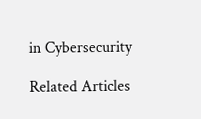in Cybersecurity

Related Articles